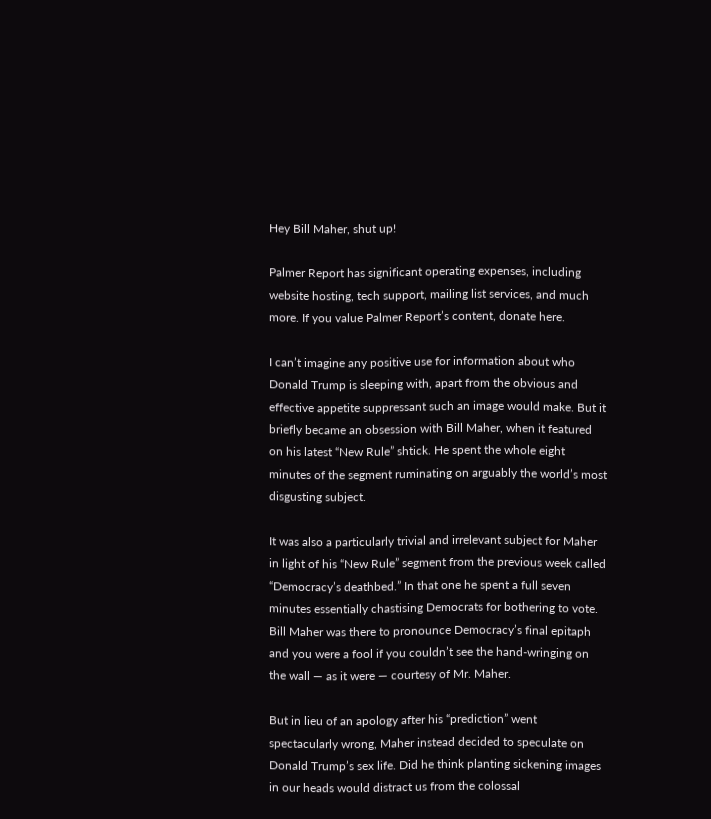Hey Bill Maher, shut up!

Palmer Report has significant operating expenses, including website hosting, tech support, mailing list services, and much more. If you value Palmer Report’s content, donate here.

I can’t imagine any positive use for information about who Donald Trump is sleeping with, apart from the obvious and effective appetite suppressant such an image would make. But it briefly became an obsession with Bill Maher, when it featured on his latest “New Rule” shtick. He spent the whole eight minutes of the segment ruminating on arguably the world’s most disgusting subject.

It was also a particularly trivial and irrelevant subject for Maher in light of his “New Rule” segment from the previous week called “Democracy’s deathbed.” In that one he spent a full seven minutes essentially chastising Democrats for bothering to vote. Bill Maher was there to pronounce Democracy’s final epitaph and you were a fool if you couldn’t see the hand-wringing on the wall — as it were — courtesy of Mr. Maher.

But in lieu of an apology after his “prediction” went spectacularly wrong, Maher instead decided to speculate on Donald Trump’s sex life. Did he think planting sickening images in our heads would distract us from the colossal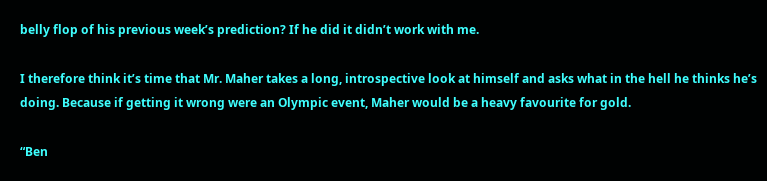belly flop of his previous week’s prediction? If he did it didn’t work with me.

I therefore think it’s time that Mr. Maher takes a long, introspective look at himself and asks what in the hell he thinks he’s doing. Because if getting it wrong were an Olympic event, Maher would be a heavy favourite for gold.

“Ben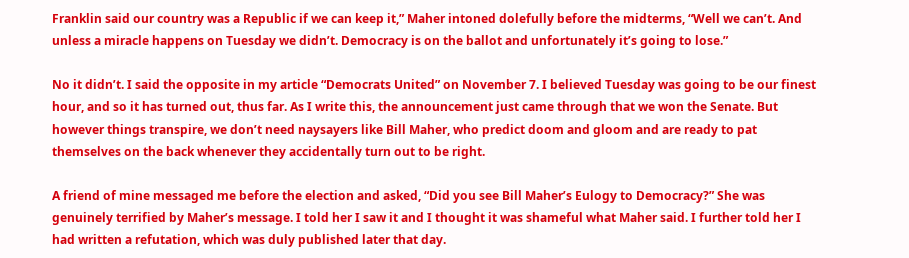Franklin said our country was a Republic if we can keep it,” Maher intoned dolefully before the midterms, “Well we can’t. And unless a miracle happens on Tuesday we didn’t. Democracy is on the ballot and unfortunately it’s going to lose.”

No it didn’t. I said the opposite in my article “Democrats United” on November 7. I believed Tuesday was going to be our finest hour, and so it has turned out, thus far. As I write this, the announcement just came through that we won the Senate. But however things transpire, we don’t need naysayers like Bill Maher, who predict doom and gloom and are ready to pat themselves on the back whenever they accidentally turn out to be right.

A friend of mine messaged me before the election and asked, “Did you see Bill Maher’s Eulogy to Democracy?” She was genuinely terrified by Maher’s message. I told her I saw it and I thought it was shameful what Maher said. I further told her I had written a refutation, which was duly published later that day.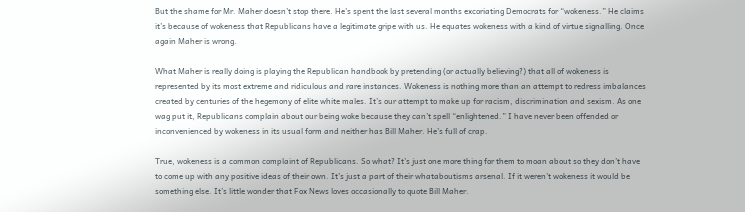But the shame for Mr. Maher doesn’t stop there. He’s spent the last several months excoriating Democrats for “wokeness.” He claims it’s because of wokeness that Republicans have a legitimate gripe with us. He equates wokeness with a kind of virtue signalling. Once again Maher is wrong.

What Maher is really doing is playing the Republican handbook by pretending (or actually believing?) that all of wokeness is represented by its most extreme and ridiculous and rare instances. Wokeness is nothing more than an attempt to redress imbalances created by centuries of the hegemony of elite white males. It’s our attempt to make up for racism, discrimination and sexism. As one wag put it, Republicans complain about our being woke because they can’t spell “enlightened.” I have never been offended or inconvenienced by wokeness in its usual form and neither has Bill Maher. He’s full of crap.

True, wokeness is a common complaint of Republicans. So what? It’s just one more thing for them to moan about so they don’t have to come up with any positive ideas of their own. It’s just a part of their whataboutisms arsenal. If it weren’t wokeness it would be something else. It’s little wonder that Fox News loves occasionally to quote Bill Maher.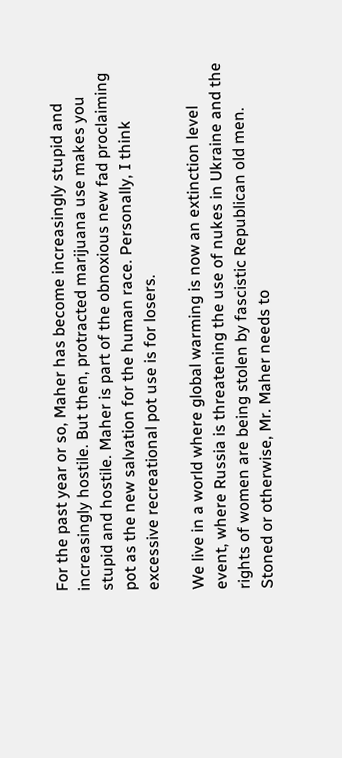For the past year or so, Maher has become increasingly stupid and increasingly hostile. But then, protracted marijuana use makes you stupid and hostile. Maher is part of the obnoxious new fad proclaiming pot as the new salvation for the human race. Personally, I think excessive recreational pot use is for losers.

We live in a world where global warming is now an extinction level event, where Russia is threatening the use of nukes in Ukraine and the rights of women are being stolen by fascistic Republican old men. Stoned or otherwise, Mr. Maher needs to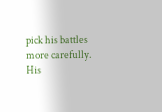pick his battles more carefully. His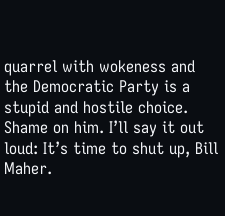quarrel with wokeness and the Democratic Party is a stupid and hostile choice. Shame on him. I’ll say it out loud: It’s time to shut up, Bill Maher.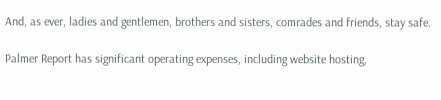And, as ever, ladies and gentlemen, brothers and sisters, comrades and friends, stay safe.

Palmer Report has significant operating expenses, including website hosting,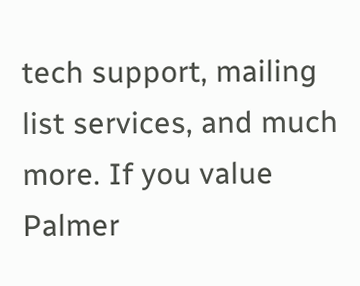tech support, mailing list services, and much more. If you value Palmer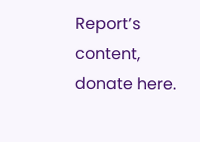Report’s content, donate here.